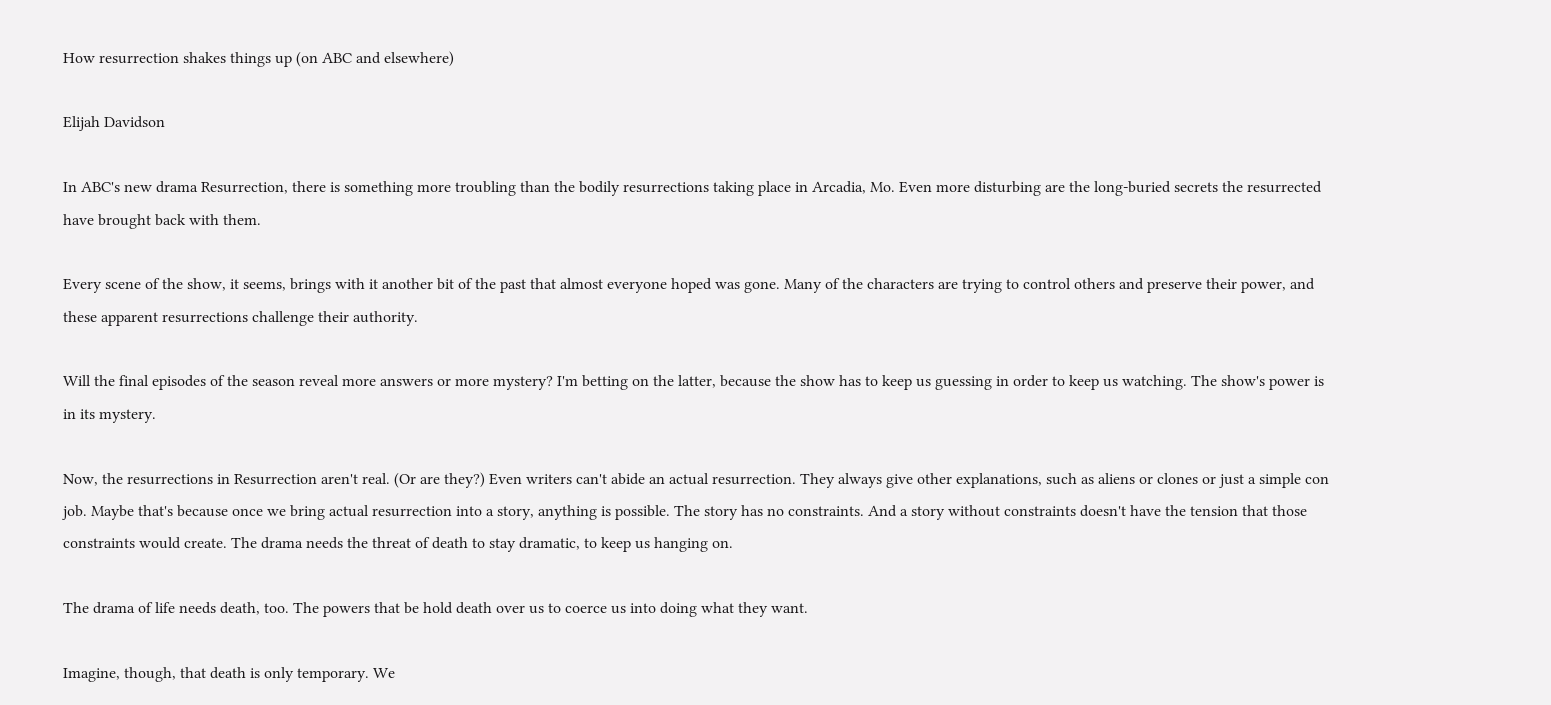How resurrection shakes things up (on ABC and elsewhere)

Elijah Davidson

In ABC's new drama Resurrection, there is something more troubling than the bodily resurrections taking place in Arcadia, Mo. Even more disturbing are the long-buried secrets the resurrected have brought back with them.

Every scene of the show, it seems, brings with it another bit of the past that almost everyone hoped was gone. Many of the characters are trying to control others and preserve their power, and these apparent resurrections challenge their authority.

Will the final episodes of the season reveal more answers or more mystery? I'm betting on the latter, because the show has to keep us guessing in order to keep us watching. The show's power is in its mystery.

Now, the resurrections in Resurrection aren't real. (Or are they?) Even writers can't abide an actual resurrection. They always give other explanations, such as aliens or clones or just a simple con job. Maybe that's because once we bring actual resurrection into a story, anything is possible. The story has no constraints. And a story without constraints doesn't have the tension that those constraints would create. The drama needs the threat of death to stay dramatic, to keep us hanging on.

The drama of life needs death, too. The powers that be hold death over us to coerce us into doing what they want.

Imagine, though, that death is only temporary. We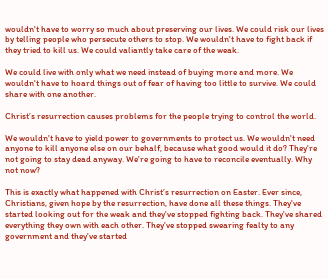wouldn't have to worry so much about preserving our lives. We could risk our lives by telling people who persecute others to stop. We wouldn't have to fight back if they tried to kill us. We could valiantly take care of the weak.

We could live with only what we need instead of buying more and more. We wouldn't have to hoard things out of fear of having too little to survive. We could share with one another.

Christ’s resurrection causes problems for the people trying to control the world.

We wouldn't have to yield power to governments to protect us. We wouldn't need anyone to kill anyone else on our behalf, because what good would it do? They're not going to stay dead anyway. We're going to have to reconcile eventually. Why not now?

This is exactly what happened with Christ’s resurrection on Easter. Ever since, Christians, given hope by the resurrection, have done all these things. They've started looking out for the weak and they've stopped fighting back. They've shared everything they own with each other. They've stopped swearing fealty to any government and they've started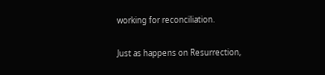working for reconciliation.

Just as happens on Resurrection,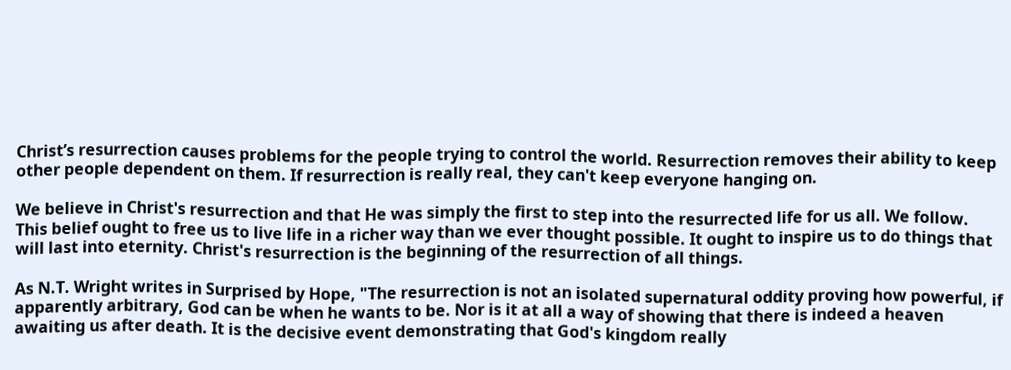Christ’s resurrection causes problems for the people trying to control the world. Resurrection removes their ability to keep other people dependent on them. If resurrection is really real, they can't keep everyone hanging on.

We believe in Christ's resurrection and that He was simply the first to step into the resurrected life for us all. We follow. This belief ought to free us to live life in a richer way than we ever thought possible. It ought to inspire us to do things that will last into eternity. Christ's resurrection is the beginning of the resurrection of all things.

As N.T. Wright writes in Surprised by Hope, "The resurrection is not an isolated supernatural oddity proving how powerful, if apparently arbitrary, God can be when he wants to be. Nor is it at all a way of showing that there is indeed a heaven awaiting us after death. It is the decisive event demonstrating that God's kingdom really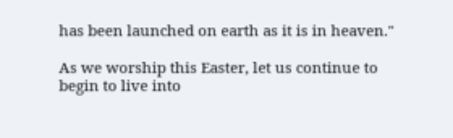has been launched on earth as it is in heaven."

As we worship this Easter, let us continue to begin to live into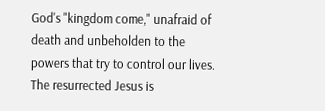God's "kingdom come," unafraid of death and unbeholden to the powers that try to control our lives. The resurrected Jesus is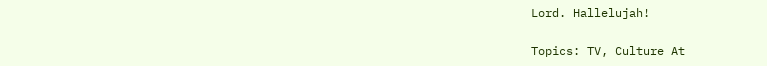Lord. Hallelujah!

Topics: TV, Culture At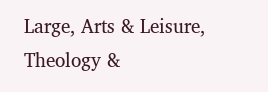Large, Arts & Leisure, Theology &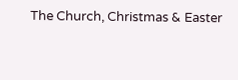The Church, Christmas & Easter